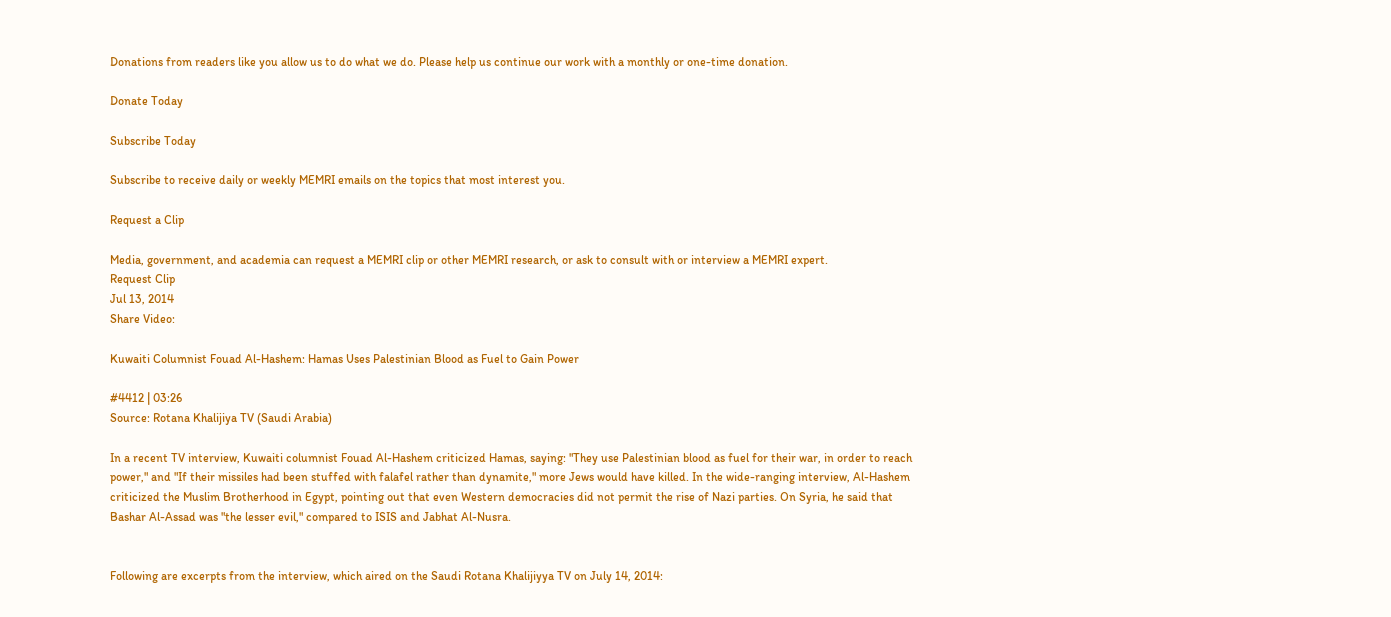Donations from readers like you allow us to do what we do. Please help us continue our work with a monthly or one-time donation.

Donate Today

Subscribe Today

Subscribe to receive daily or weekly MEMRI emails on the topics that most interest you.

Request a Clip

Media, government, and academia can request a MEMRI clip or other MEMRI research, or ask to consult with or interview a MEMRI expert.
Request Clip
Jul 13, 2014
Share Video:

Kuwaiti Columnist Fouad Al-Hashem: Hamas Uses Palestinian Blood as Fuel to Gain Power

#4412 | 03:26
Source: Rotana Khalijiya TV (Saudi Arabia)

In a recent TV interview, Kuwaiti columnist Fouad Al-Hashem criticized Hamas, saying: "They use Palestinian blood as fuel for their war, in order to reach power," and "If their missiles had been stuffed with falafel rather than dynamite," more Jews would have killed. In the wide-ranging interview, Al-Hashem criticized the Muslim Brotherhood in Egypt, pointing out that even Western democracies did not permit the rise of Nazi parties. On Syria, he said that Bashar Al-Assad was "the lesser evil," compared to ISIS and Jabhat Al-Nusra.


Following are excerpts from the interview, which aired on the Saudi Rotana Khalijiyya TV on July 14, 2014: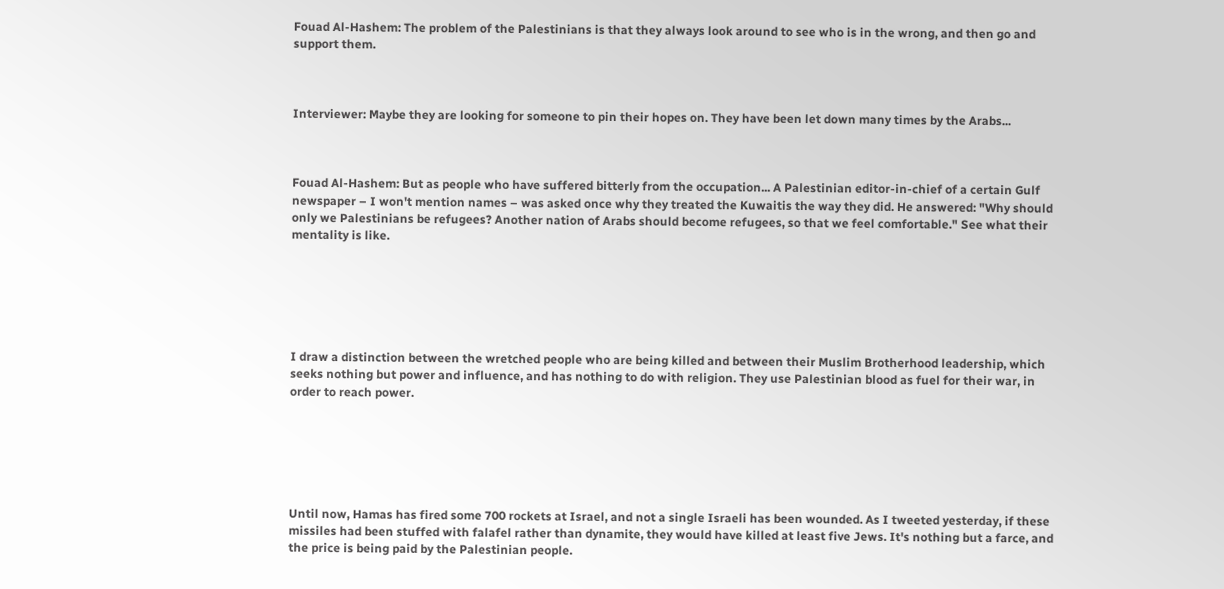Fouad Al-Hashem: The problem of the Palestinians is that they always look around to see who is in the wrong, and then go and support them.



Interviewer: Maybe they are looking for someone to pin their hopes on. They have been let down many times by the Arabs...



Fouad Al-Hashem: But as people who have suffered bitterly from the occupation... A Palestinian editor-in-chief of a certain Gulf newspaper – I won't mention names – was asked once why they treated the Kuwaitis the way they did. He answered: "Why should only we Palestinians be refugees? Another nation of Arabs should become refugees, so that we feel comfortable." See what their mentality is like.






I draw a distinction between the wretched people who are being killed and between their Muslim Brotherhood leadership, which seeks nothing but power and influence, and has nothing to do with religion. They use Palestinian blood as fuel for their war, in order to reach power.






Until now, Hamas has fired some 700 rockets at Israel, and not a single Israeli has been wounded. As I tweeted yesterday, if these missiles had been stuffed with falafel rather than dynamite, they would have killed at least five Jews. It's nothing but a farce, and the price is being paid by the Palestinian people.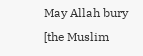May Allah bury [the Muslim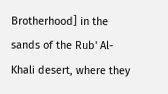Brotherhood] in the sands of the Rub' Al-Khali desert, where they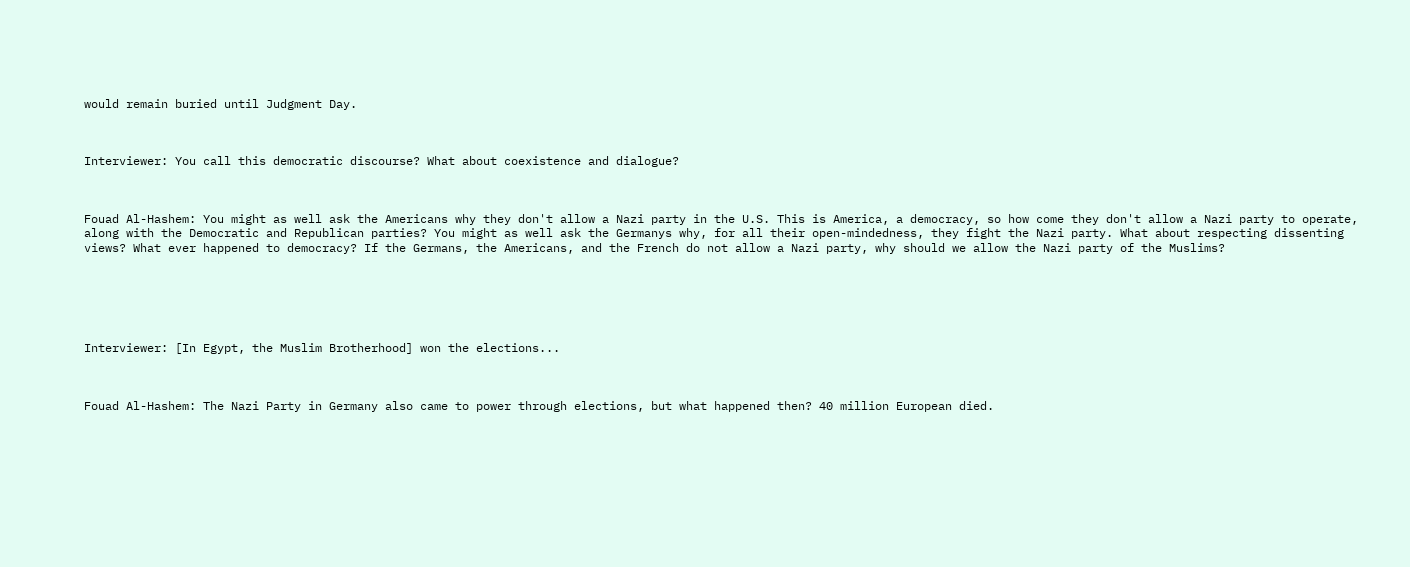would remain buried until Judgment Day.



Interviewer: You call this democratic discourse? What about coexistence and dialogue?



Fouad Al-Hashem: You might as well ask the Americans why they don't allow a Nazi party in the U.S. This is America, a democracy, so how come they don't allow a Nazi party to operate, along with the Democratic and Republican parties? You might as well ask the Germanys why, for all their open-mindedness, they fight the Nazi party. What about respecting dissenting views? What ever happened to democracy? If the Germans, the Americans, and the French do not allow a Nazi party, why should we allow the Nazi party of the Muslims?






Interviewer: [In Egypt, the Muslim Brotherhood] won the elections...



Fouad Al-Hashem: The Nazi Party in Germany also came to power through elections, but what happened then? 40 million European died.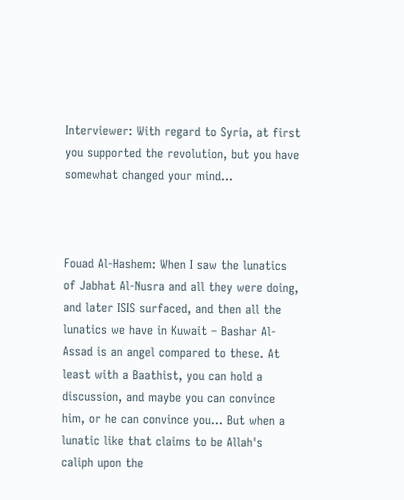Interviewer: With regard to Syria, at first you supported the revolution, but you have somewhat changed your mind...



Fouad Al-Hashem: When I saw the lunatics of Jabhat Al-Nusra and all they were doing, and later ISIS surfaced, and then all the lunatics we have in Kuwait – Bashar Al-Assad is an angel compared to these. At least with a Baathist, you can hold a discussion, and maybe you can convince him, or he can convince you... But when a lunatic like that claims to be Allah's caliph upon the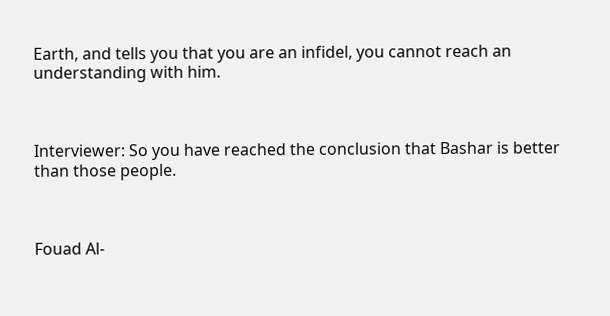Earth, and tells you that you are an infidel, you cannot reach an understanding with him.



Interviewer: So you have reached the conclusion that Bashar is better than those people.



Fouad Al-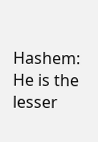Hashem: He is the lesser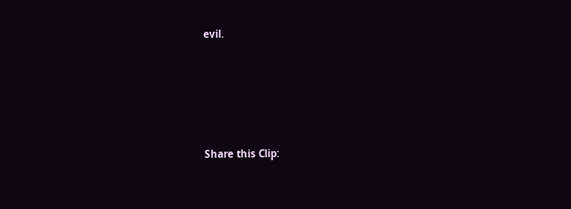evil.





Share this Clip: